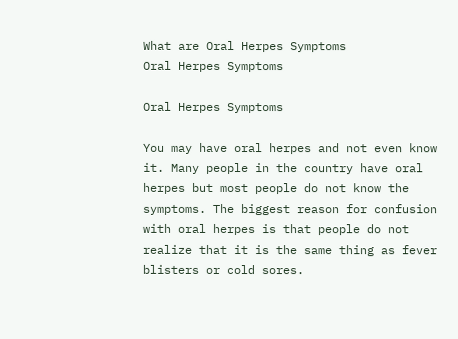What are Oral Herpes Symptoms
Oral Herpes Symptoms

Oral Herpes Symptoms

You may have oral herpes and not even know it. Many people in the country have oral herpes but most people do not know the symptoms. The biggest reason for confusion with oral herpes is that people do not realize that it is the same thing as fever blisters or cold sores.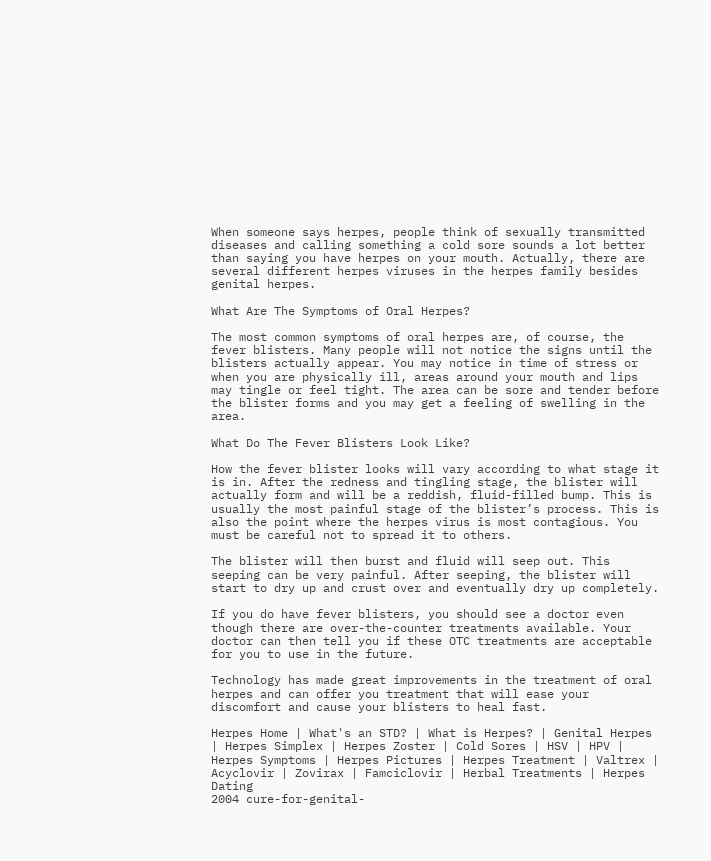When someone says herpes, people think of sexually transmitted diseases and calling something a cold sore sounds a lot better than saying you have herpes on your mouth. Actually, there are several different herpes viruses in the herpes family besides genital herpes.

What Are The Symptoms of Oral Herpes?

The most common symptoms of oral herpes are, of course, the fever blisters. Many people will not notice the signs until the blisters actually appear. You may notice in time of stress or when you are physically ill, areas around your mouth and lips may tingle or feel tight. The area can be sore and tender before the blister forms and you may get a feeling of swelling in the area.

What Do The Fever Blisters Look Like?

How the fever blister looks will vary according to what stage it is in. After the redness and tingling stage, the blister will actually form and will be a reddish, fluid-filled bump. This is usually the most painful stage of the blister’s process. This is also the point where the herpes virus is most contagious. You must be careful not to spread it to others.

The blister will then burst and fluid will seep out. This seeping can be very painful. After seeping, the blister will start to dry up and crust over and eventually dry up completely.

If you do have fever blisters, you should see a doctor even though there are over-the-counter treatments available. Your doctor can then tell you if these OTC treatments are acceptable for you to use in the future.

Technology has made great improvements in the treatment of oral herpes and can offer you treatment that will ease your discomfort and cause your blisters to heal fast.

Herpes Home | What's an STD? | What is Herpes? | Genital Herpes | Herpes Simplex | Herpes Zoster | Cold Sores | HSV | HPV | Herpes Symptoms | Herpes Pictures | Herpes Treatment | Valtrex | Acyclovir | Zovirax | Famciclovir | Herbal Treatments | Herpes Dating
2004 cure-for-genital-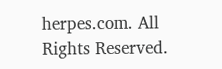herpes.com. All Rights Reserved.